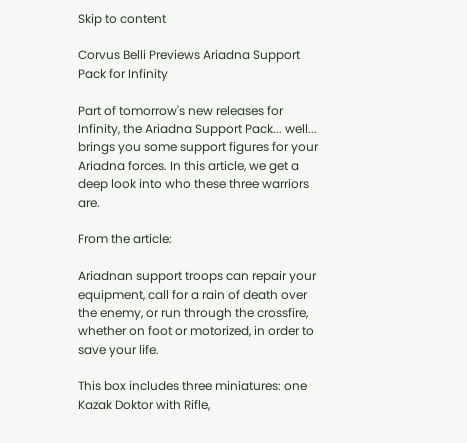Skip to content

Corvus Belli Previews Ariadna Support Pack for Infinity

Part of tomorrow's new releases for Infinity, the Ariadna Support Pack... well... brings you some support figures for your Ariadna forces. In this article, we get a deep look into who these three warriors are.

From the article:

Ariadnan support troops can repair your equipment, call for a rain of death over the enemy, or run through the crossfire, whether on foot or motorized, in order to save your life.

This box includes three miniatures: one Kazak Doktor with Rifle,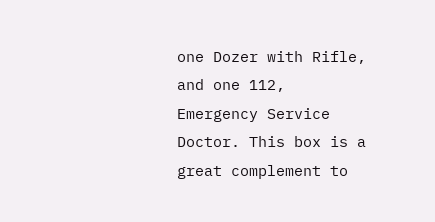one Dozer with Rifle, and one 112, Emergency Service Doctor. This box is a great complement to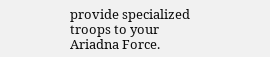provide specialized troops to your Ariadna Force.